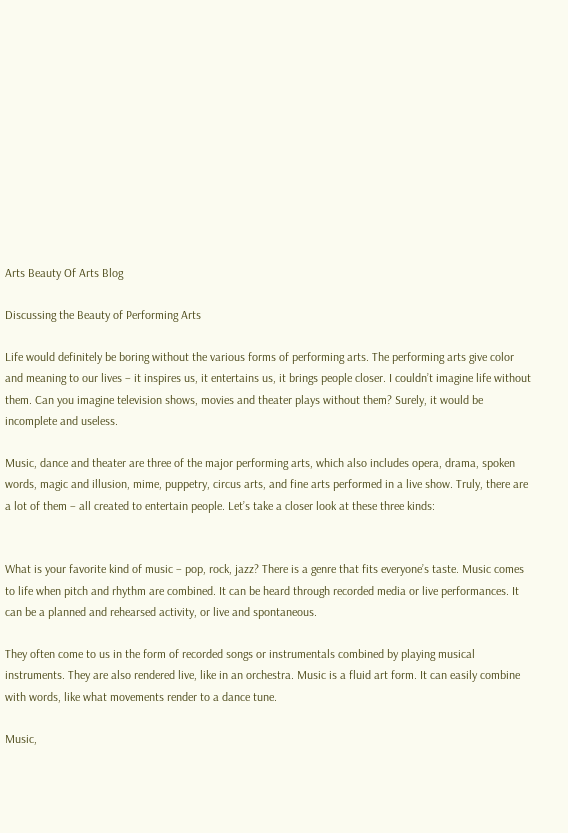Arts Beauty Of Arts Blog

Discussing the Beauty of Performing Arts

Life would definitely be boring without the various forms of performing arts. The performing arts give color and meaning to our lives – it inspires us, it entertains us, it brings people closer. I couldn’t imagine life without them. Can you imagine television shows, movies and theater plays without them? Surely, it would be incomplete and useless.

Music, dance and theater are three of the major performing arts, which also includes opera, drama, spoken words, magic and illusion, mime, puppetry, circus arts, and fine arts performed in a live show. Truly, there are a lot of them – all created to entertain people. Let’s take a closer look at these three kinds:


What is your favorite kind of music – pop, rock, jazz? There is a genre that fits everyone’s taste. Music comes to life when pitch and rhythm are combined. It can be heard through recorded media or live performances. It can be a planned and rehearsed activity, or live and spontaneous.

They often come to us in the form of recorded songs or instrumentals combined by playing musical instruments. They are also rendered live, like in an orchestra. Music is a fluid art form. It can easily combine with words, like what movements render to a dance tune.

Music,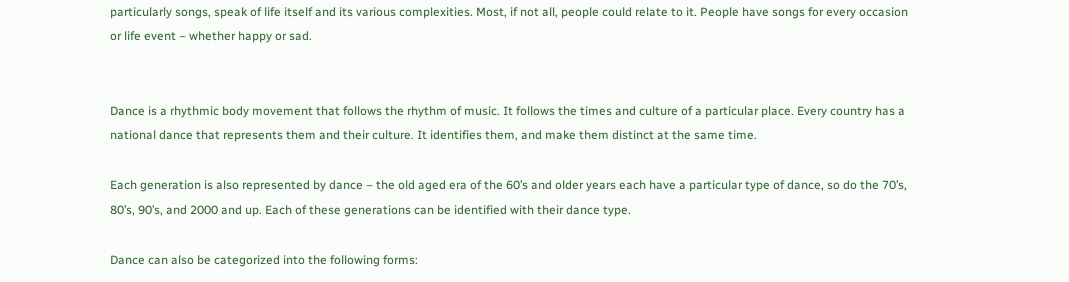particularly songs, speak of life itself and its various complexities. Most, if not all, people could relate to it. People have songs for every occasion or life event – whether happy or sad.


Dance is a rhythmic body movement that follows the rhythm of music. It follows the times and culture of a particular place. Every country has a national dance that represents them and their culture. It identifies them, and make them distinct at the same time.

Each generation is also represented by dance – the old aged era of the 60’s and older years each have a particular type of dance, so do the 70’s, 80’s, 90’s, and 2000 and up. Each of these generations can be identified with their dance type.

Dance can also be categorized into the following forms: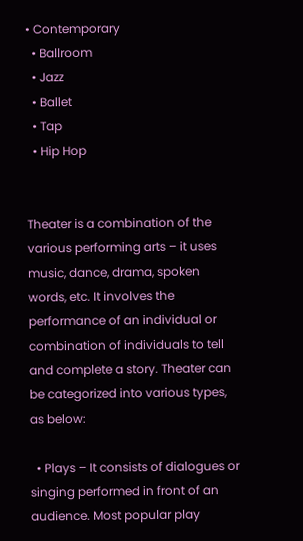• Contemporary
  • Ballroom
  • Jazz
  • Ballet
  • Tap
  • Hip Hop


Theater is a combination of the various performing arts – it uses music, dance, drama, spoken words, etc. It involves the performance of an individual or combination of individuals to tell and complete a story. Theater can be categorized into various types, as below:

  • Plays – It consists of dialogues or singing performed in front of an audience. Most popular play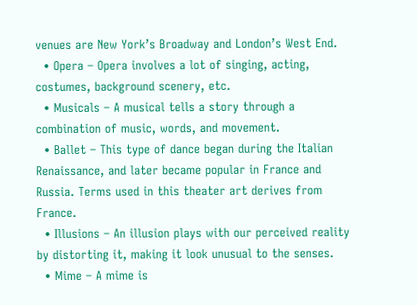venues are New York’s Broadway and London’s West End.
  • Opera – Opera involves a lot of singing, acting, costumes, background scenery, etc.
  • Musicals – A musical tells a story through a combination of music, words, and movement.
  • Ballet – This type of dance began during the Italian Renaissance, and later became popular in France and Russia. Terms used in this theater art derives from France.
  • Illusions – An illusion plays with our perceived reality by distorting it, making it look unusual to the senses.
  • Mime – A mime is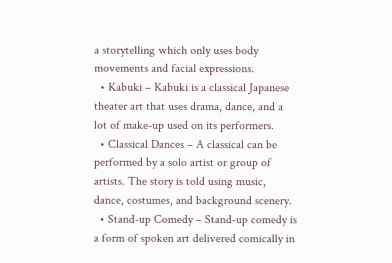a storytelling which only uses body movements and facial expressions.
  • Kabuki – Kabuki is a classical Japanese theater art that uses drama, dance, and a lot of make-up used on its performers.
  • Classical Dances – A classical can be performed by a solo artist or group of artists. The story is told using music, dance, costumes, and background scenery.
  • Stand-up Comedy – Stand-up comedy is a form of spoken art delivered comically in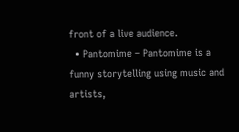front of a live audience.
  • Pantomime – Pantomime is a funny storytelling using music and artists,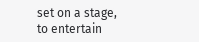set on a stage, to entertain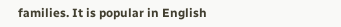families. It is popular in English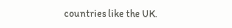countries like the UK.